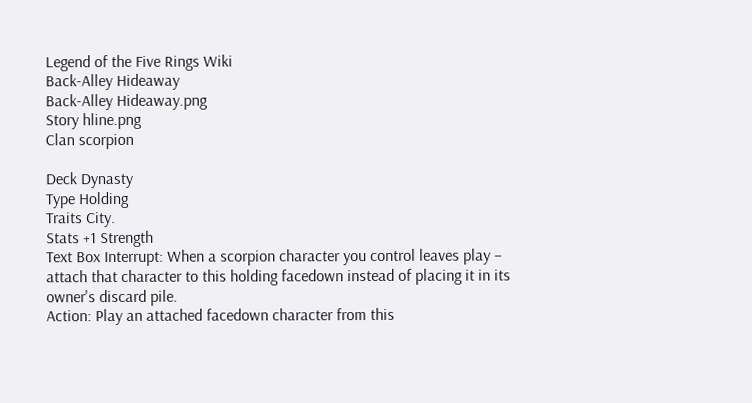Legend of the Five Rings Wiki
Back-Alley Hideaway
Back-Alley Hideaway.png
Story hline.png
Clan scorpion

Deck Dynasty
Type Holding
Traits City.
Stats +1 Strength
Text Box Interrupt: When a scorpion character you control leaves play – attach that character to this holding facedown instead of placing it in its owner's discard pile.
Action: Play an attached facedown character from this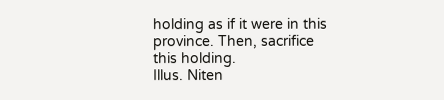holding as if it were in this province. Then, sacrifice this holding.
Illus. Niten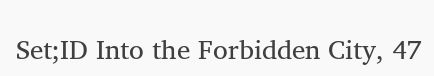Set;ID Into the Forbidden City, 47